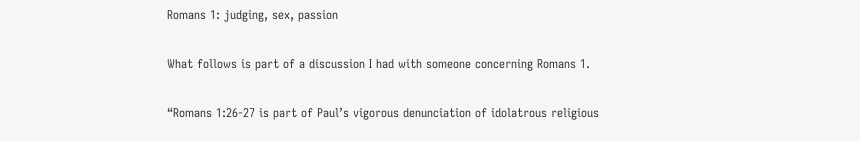Romans 1: judging, sex, passion

What follows is part of a discussion I had with someone concerning Romans 1.

“Romans 1:26-27 is part of Paul’s vigorous denunciation of idolatrous religious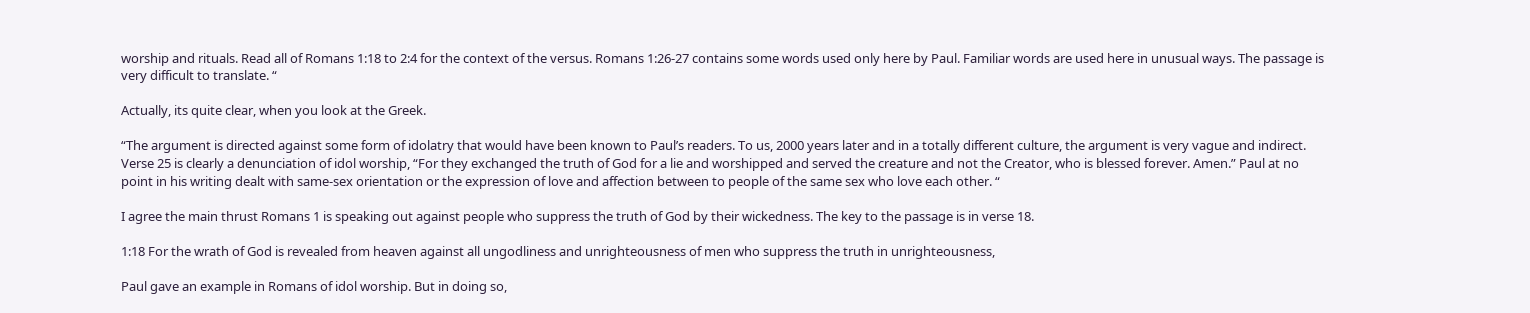worship and rituals. Read all of Romans 1:18 to 2:4 for the context of the versus. Romans 1:26-27 contains some words used only here by Paul. Familiar words are used here in unusual ways. The passage is very difficult to translate. “

Actually, its quite clear, when you look at the Greek.

“The argument is directed against some form of idolatry that would have been known to Paul’s readers. To us, 2000 years later and in a totally different culture, the argument is very vague and indirect. Verse 25 is clearly a denunciation of idol worship, “For they exchanged the truth of God for a lie and worshipped and served the creature and not the Creator, who is blessed forever. Amen.” Paul at no point in his writing dealt with same-sex orientation or the expression of love and affection between to people of the same sex who love each other. “

I agree the main thrust Romans 1 is speaking out against people who suppress the truth of God by their wickedness. The key to the passage is in verse 18.

1:18 For the wrath of God is revealed from heaven against all ungodliness and unrighteousness of men who suppress the truth in unrighteousness,

Paul gave an example in Romans of idol worship. But in doing so,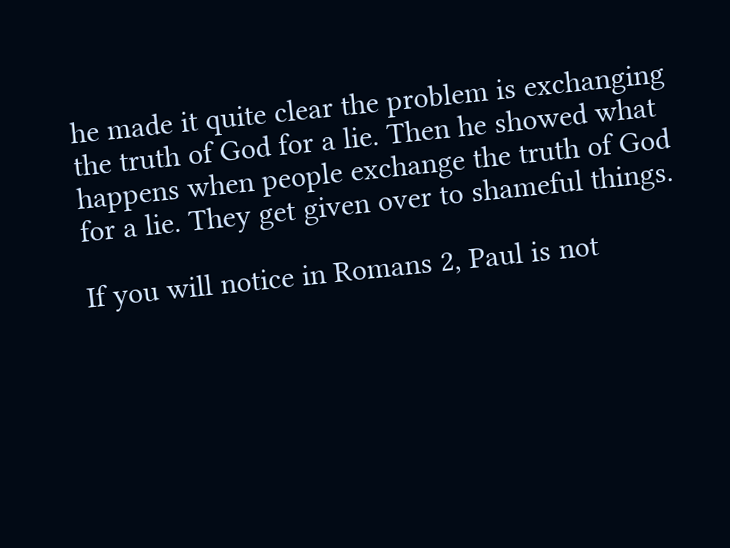he made it quite clear the problem is exchanging the truth of God for a lie. Then he showed what happens when people exchange the truth of God for a lie. They get given over to shameful things.

If you will notice in Romans 2, Paul is not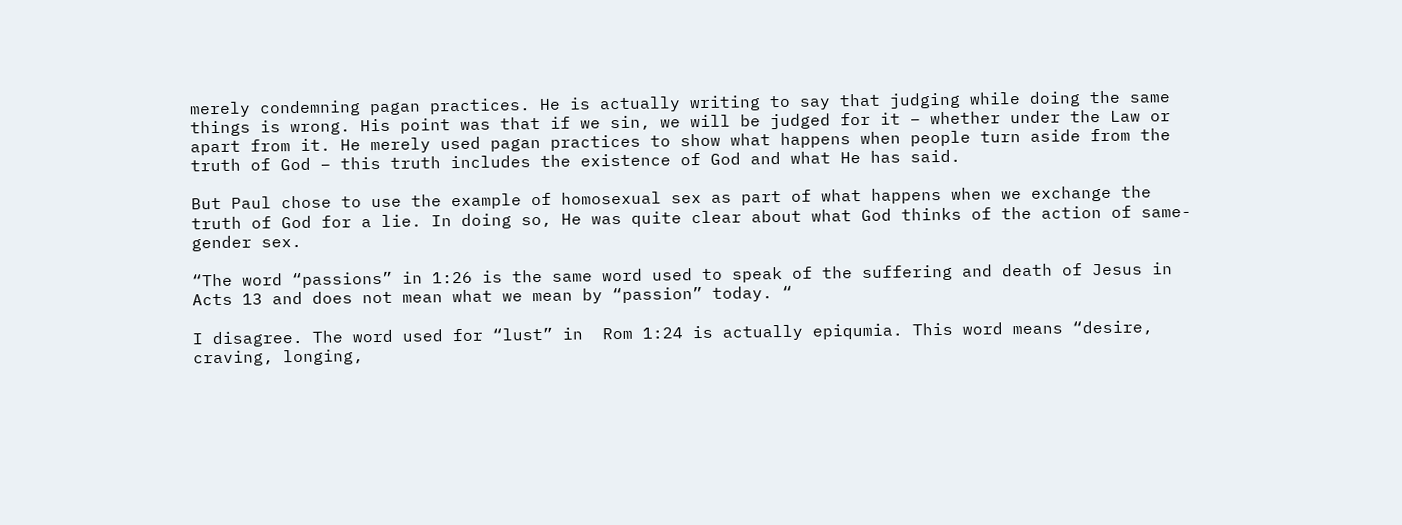merely condemning pagan practices. He is actually writing to say that judging while doing the same things is wrong. His point was that if we sin, we will be judged for it – whether under the Law or apart from it. He merely used pagan practices to show what happens when people turn aside from the truth of God – this truth includes the existence of God and what He has said.

But Paul chose to use the example of homosexual sex as part of what happens when we exchange the truth of God for a lie. In doing so, He was quite clear about what God thinks of the action of same-gender sex.

“The word “passions” in 1:26 is the same word used to speak of the suffering and death of Jesus in Acts 13 and does not mean what we mean by “passion” today. “

I disagree. The word used for “lust” in  Rom 1:24 is actually epiqumia. This word means “desire, craving, longing,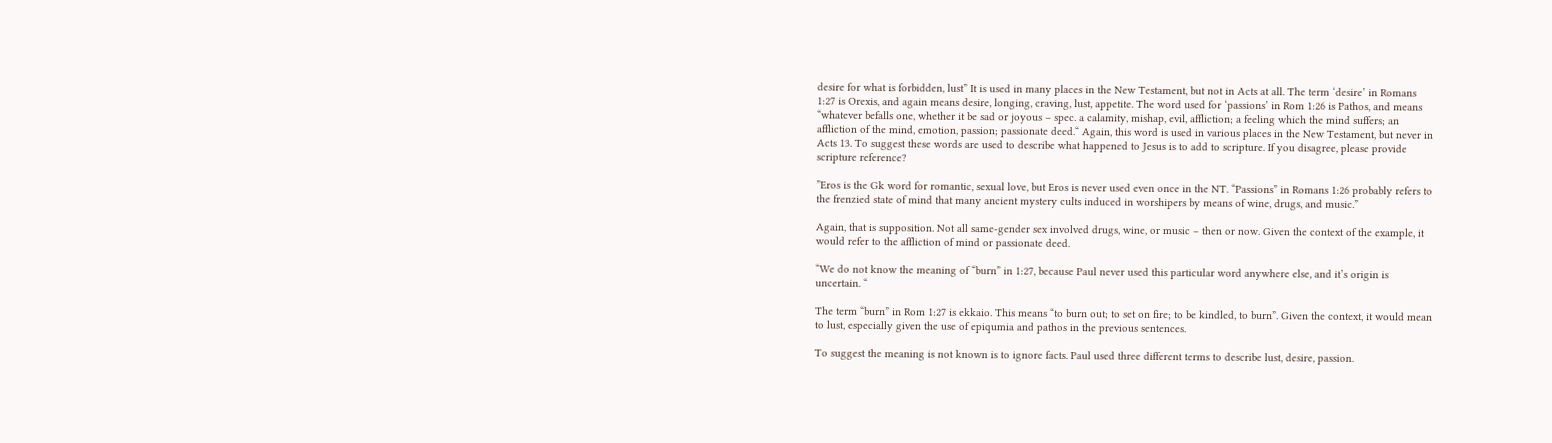desire for what is forbidden, lust” It is used in many places in the New Testament, but not in Acts at all. The term ‘desire’ in Romans 1:27 is Orexis, and again means desire, longing, craving, lust, appetite. The word used for ‘passions’ in Rom 1:26 is Pathos, and means “whatever befalls one, whether it be sad or joyous – spec. a calamity, mishap, evil, affliction; a feeling which the mind suffers; an affliction of the mind, emotion, passion; passionate deed.“ Again, this word is used in various places in the New Testament, but never in Acts 13. To suggest these words are used to describe what happened to Jesus is to add to scripture. If you disagree, please provide scripture reference?

”Eros is the Gk word for romantic, sexual love, but Eros is never used even once in the NT. “Passions” in Romans 1:26 probably refers to the frenzied state of mind that many ancient mystery cults induced in worshipers by means of wine, drugs, and music.”

Again, that is supposition. Not all same-gender sex involved drugs, wine, or music – then or now. Given the context of the example, it would refer to the affliction of mind or passionate deed.

“We do not know the meaning of “burn” in 1:27, because Paul never used this particular word anywhere else, and it’s origin is uncertain. “

The term “burn” in Rom 1:27 is ekkaio. This means “to burn out; to set on fire; to be kindled, to burn”. Given the context, it would mean to lust, especially given the use of epiqumia and pathos in the previous sentences.

To suggest the meaning is not known is to ignore facts. Paul used three different terms to describe lust, desire, passion.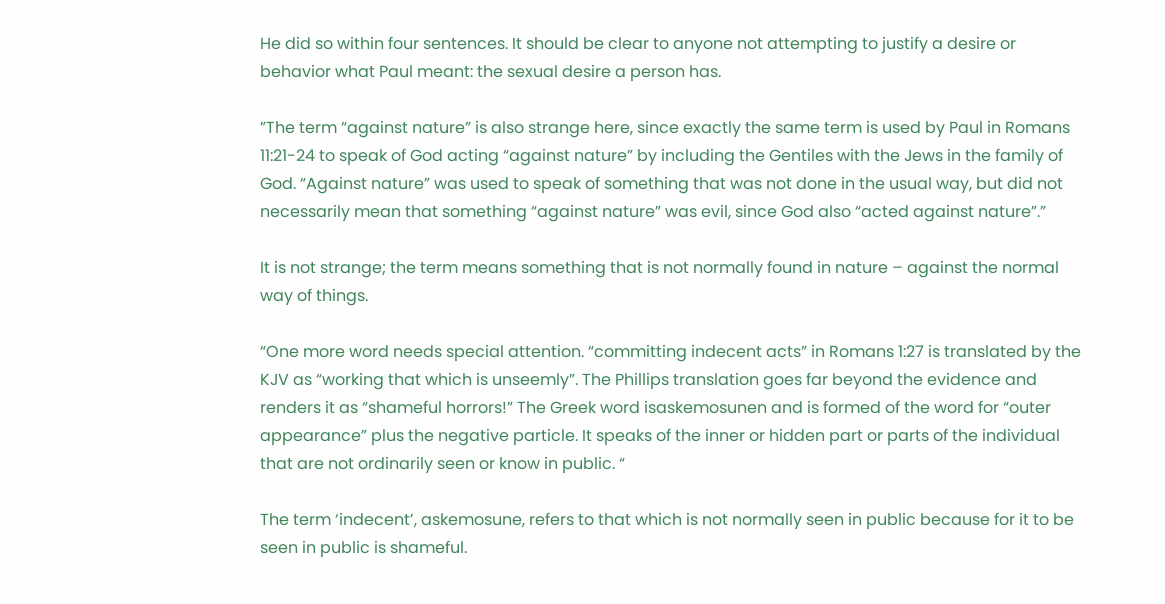He did so within four sentences. It should be clear to anyone not attempting to justify a desire or behavior what Paul meant: the sexual desire a person has.

”The term “against nature” is also strange here, since exactly the same term is used by Paul in Romans 11:21-24 to speak of God acting “against nature” by including the Gentiles with the Jews in the family of God. “Against nature” was used to speak of something that was not done in the usual way, but did not necessarily mean that something “against nature” was evil, since God also “acted against nature”.”

It is not strange; the term means something that is not normally found in nature – against the normal way of things.

“One more word needs special attention. “committing indecent acts” in Romans 1:27 is translated by the KJV as “working that which is unseemly”. The Phillips translation goes far beyond the evidence and renders it as “shameful horrors!” The Greek word isaskemosunen and is formed of the word for “outer appearance” plus the negative particle. It speaks of the inner or hidden part or parts of the individual that are not ordinarily seen or know in public. “

The term ‘indecent’, askemosune, refers to that which is not normally seen in public because for it to be seen in public is shameful.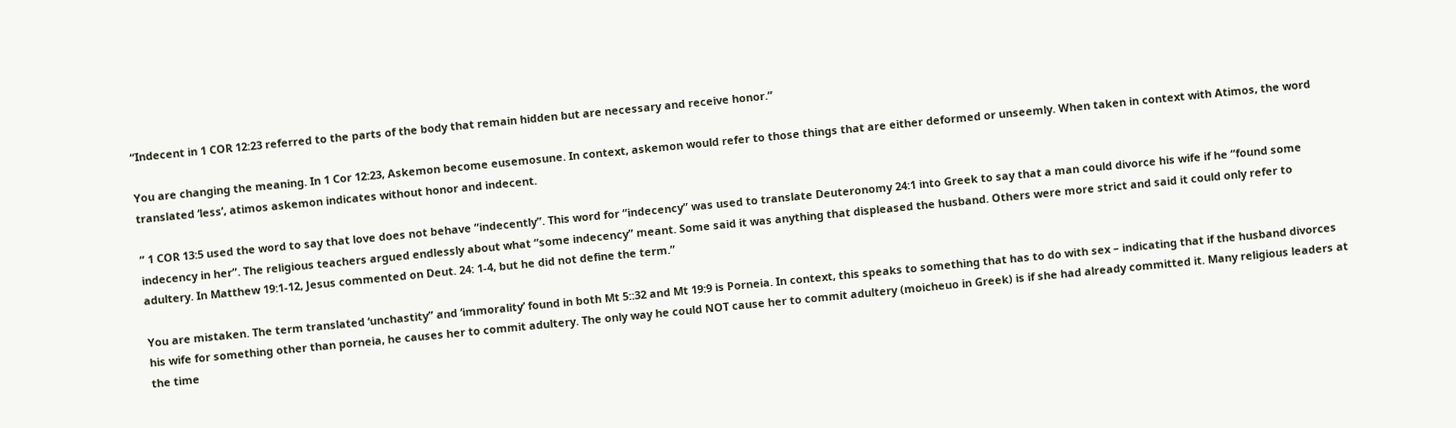“Indecent in 1 COR 12:23 referred to the parts of the body that remain hidden but are necessary and receive honor.”

You are changing the meaning. In 1 Cor 12:23, Askemon become eusemosune. In context, askemon would refer to those things that are either deformed or unseemly. When taken in context with Atimos, the word translated ‘less’, atimos askemon indicates without honor and indecent.

” 1 COR 13:5 used the word to say that love does not behave “indecently”. This word for “indecency” was used to translate Deuteronomy 24:1 into Greek to say that a man could divorce his wife if he “found some indecency in her”. The religious teachers argued endlessly about what “some indecency” meant. Some said it was anything that displeased the husband. Others were more strict and said it could only refer to adultery. In Matthew 19:1-12, Jesus commented on Deut. 24: 1-4, but he did not define the term.”

You are mistaken. The term translated ‘unchastity” and ‘immorality’ found in both Mt 5::32 and Mt 19:9 is Porneia. In context, this speaks to something that has to do with sex – indicating that if the husband divorces his wife for something other than porneia, he causes her to commit adultery. The only way he could NOT cause her to commit adultery (moicheuo in Greek) is if she had already committed it. Many religious leaders at the time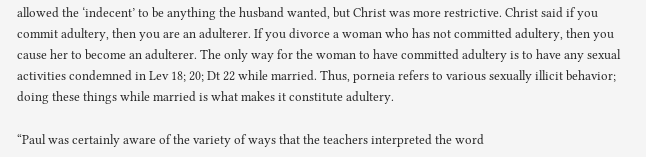allowed the ‘indecent’ to be anything the husband wanted, but Christ was more restrictive. Christ said if you commit adultery, then you are an adulterer. If you divorce a woman who has not committed adultery, then you cause her to become an adulterer. The only way for the woman to have committed adultery is to have any sexual activities condemned in Lev 18; 20; Dt 22 while married. Thus, porneia refers to various sexually illicit behavior; doing these things while married is what makes it constitute adultery.

“Paul was certainly aware of the variety of ways that the teachers interpreted the word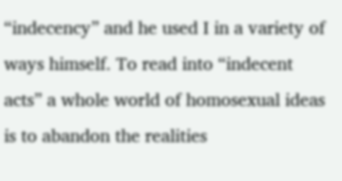“indecency” and he used I in a variety of ways himself. To read into “indecent acts” a whole world of homosexual ideas is to abandon the realities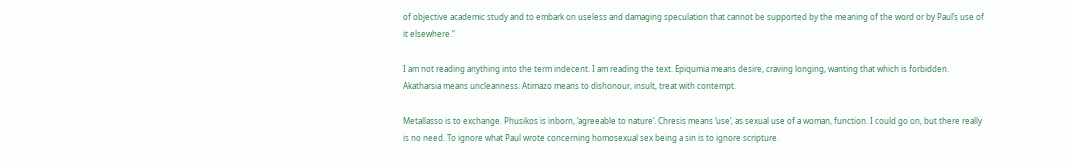of objective academic study and to embark on useless and damaging speculation that cannot be supported by the meaning of the word or by Paul’s use of it elsewhere.”

I am not reading anything into the term indecent. I am reading the text. Epiqumia means desire, craving longing, wanting that which is forbidden. Akatharsia means uncleanness. Atimazo means to dishonour, insult, treat with contempt.

Metallasso is to exchange. Phusikos is inborn, ‘agreeable to nature’. Chresis means ‘use’, as sexual use of a woman, function. I could go on, but there really is no need. To ignore what Paul wrote concerning homosexual sex being a sin is to ignore scripture.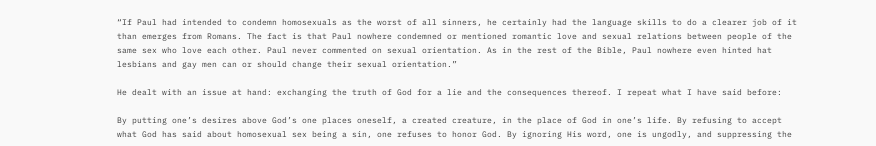“If Paul had intended to condemn homosexuals as the worst of all sinners, he certainly had the language skills to do a clearer job of it than emerges from Romans. The fact is that Paul nowhere condemned or mentioned romantic love and sexual relations between people of the same sex who love each other. Paul never commented on sexual orientation. As in the rest of the Bible, Paul nowhere even hinted hat lesbians and gay men can or should change their sexual orientation.”

He dealt with an issue at hand: exchanging the truth of God for a lie and the consequences thereof. I repeat what I have said before:

By putting one’s desires above God’s one places oneself, a created creature, in the place of God in one’s life. By refusing to accept what God has said about homosexual sex being a sin, one refuses to honor God. By ignoring His word, one is ungodly, and suppressing the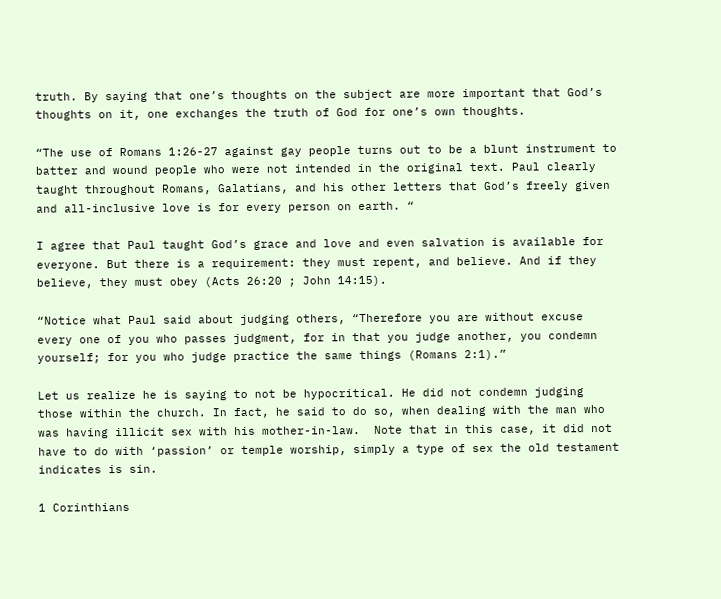truth. By saying that one’s thoughts on the subject are more important that God’s thoughts on it, one exchanges the truth of God for one’s own thoughts.

“The use of Romans 1:26-27 against gay people turns out to be a blunt instrument to batter and wound people who were not intended in the original text. Paul clearly taught throughout Romans, Galatians, and his other letters that God’s freely given and all-inclusive love is for every person on earth. “

I agree that Paul taught God’s grace and love and even salvation is available for everyone. But there is a requirement: they must repent, and believe. And if they believe, they must obey (Acts 26:20 ; John 14:15).

“Notice what Paul said about judging others, “Therefore you are without excuse every one of you who passes judgment, for in that you judge another, you condemn yourself; for you who judge practice the same things (Romans 2:1).”

Let us realize he is saying to not be hypocritical. He did not condemn judging those within the church. In fact, he said to do so, when dealing with the man who was having illicit sex with his mother-in-law.  Note that in this case, it did not have to do with ‘passion’ or temple worship, simply a type of sex the old testament indicates is sin.

1 Corinthians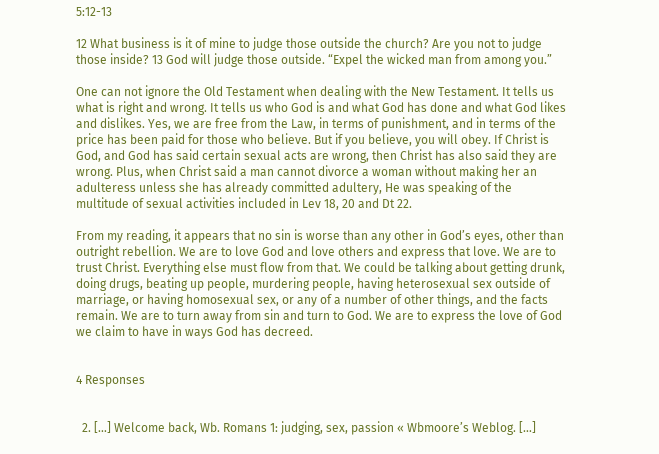5:12-13

12 What business is it of mine to judge those outside the church? Are you not to judge those inside? 13 God will judge those outside. “Expel the wicked man from among you.”

One can not ignore the Old Testament when dealing with the New Testament. It tells us what is right and wrong. It tells us who God is and what God has done and what God likes and dislikes. Yes, we are free from the Law, in terms of punishment, and in terms of the price has been paid for those who believe. But if you believe, you will obey. If Christ is God, and God has said certain sexual acts are wrong, then Christ has also said they are wrong. Plus, when Christ said a man cannot divorce a woman without making her an adulteress unless she has already committed adultery, He was speaking of the multitude of sexual activities included in Lev 18, 20 and Dt 22.

From my reading, it appears that no sin is worse than any other in God’s eyes, other than outright rebellion. We are to love God and love others and express that love. We are to trust Christ. Everything else must flow from that. We could be talking about getting drunk, doing drugs, beating up people, murdering people, having heterosexual sex outside of marriage, or having homosexual sex, or any of a number of other things, and the facts remain. We are to turn away from sin and turn to God. We are to express the love of God we claim to have in ways God has decreed.


4 Responses


  2. […] Welcome back, Wb. Romans 1: judging, sex, passion « Wbmoore’s Weblog. […]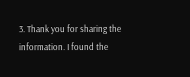3. Thank you for sharing the information. I found the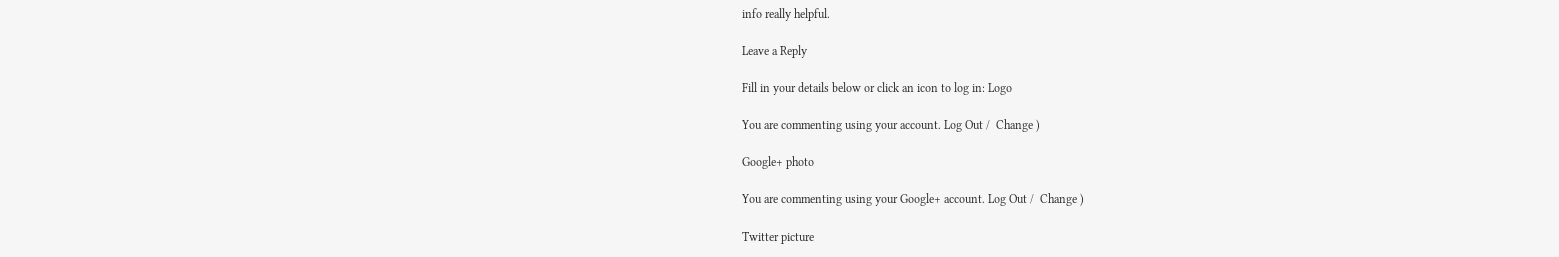info really helpful.

Leave a Reply

Fill in your details below or click an icon to log in: Logo

You are commenting using your account. Log Out /  Change )

Google+ photo

You are commenting using your Google+ account. Log Out /  Change )

Twitter picture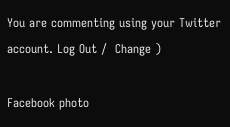You are commenting using your Twitter account. Log Out /  Change )

Facebook photo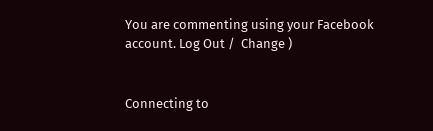You are commenting using your Facebook account. Log Out /  Change )


Connecting to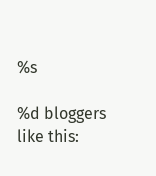%s

%d bloggers like this: